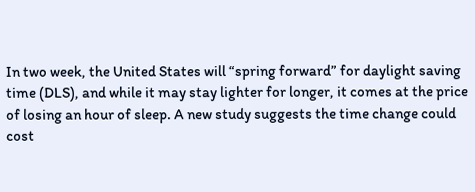In two week, the United States will “spring forward” for daylight saving time (DLS), and while it may stay lighter for longer, it comes at the price of losing an hour of sleep. A new study suggests the time change could cost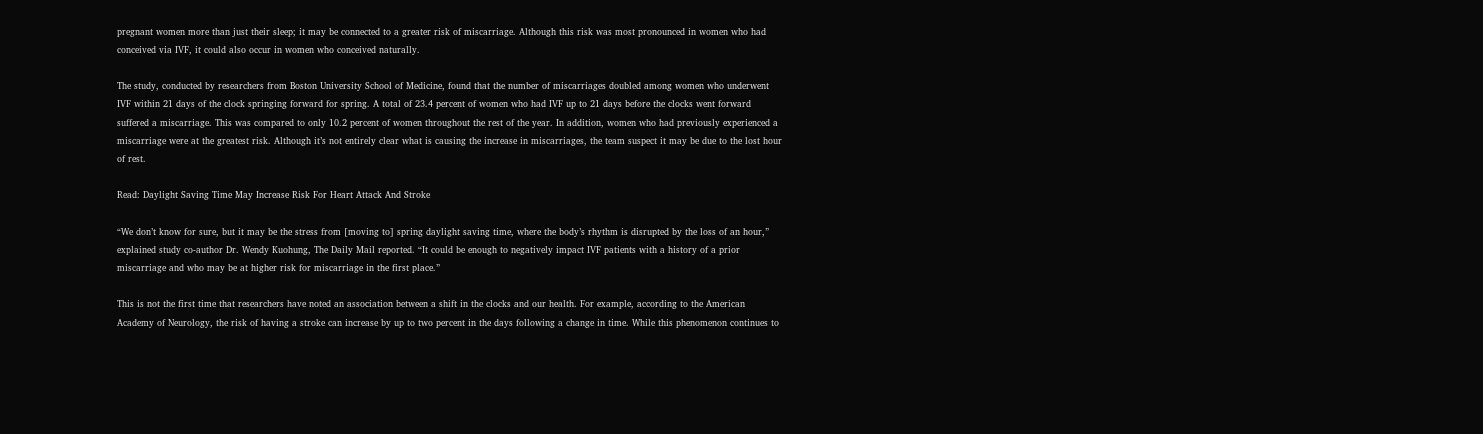pregnant women more than just their sleep; it may be connected to a greater risk of miscarriage. Although this risk was most pronounced in women who had conceived via IVF, it could also occur in women who conceived naturally.

The study, conducted by researchers from Boston University School of Medicine, found that the number of miscarriages doubled among women who underwent IVF within 21 days of the clock springing forward for spring. A total of 23.4 percent of women who had IVF up to 21 days before the clocks went forward suffered a miscarriage. This was compared to only 10.2 percent of women throughout the rest of the year. In addition, women who had previously experienced a miscarriage were at the greatest risk. Although it’s not entirely clear what is causing the increase in miscarriages, the team suspect it may be due to the lost hour of rest.

Read: Daylight Saving Time May Increase Risk For Heart Attack And Stroke

“We don’t know for sure, but it may be the stress from [moving to] spring daylight saving time, where the body’s rhythm is disrupted by the loss of an hour,” explained study co-author Dr. Wendy Kuohung, The Daily Mail reported. “It could be enough to negatively impact IVF patients with a history of a prior miscarriage and who may be at higher risk for miscarriage in the first place.”

This is not the first time that researchers have noted an association between a shift in the clocks and our health. For example, according to the American Academy of Neurology, the risk of having a stroke can increase by up to two percent in the days following a change in time. While this phenomenon continues to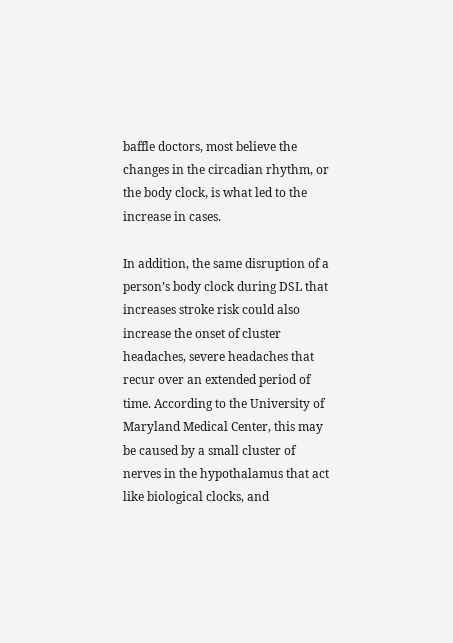baffle doctors, most believe the changes in the circadian rhythm, or the body clock, is what led to the increase in cases.

In addition, the same disruption of a person’s body clock during DSL that increases stroke risk could also increase the onset of cluster headaches, severe headaches that recur over an extended period of time. According to the University of Maryland Medical Center, this may be caused by a small cluster of nerves in the hypothalamus that act like biological clocks, and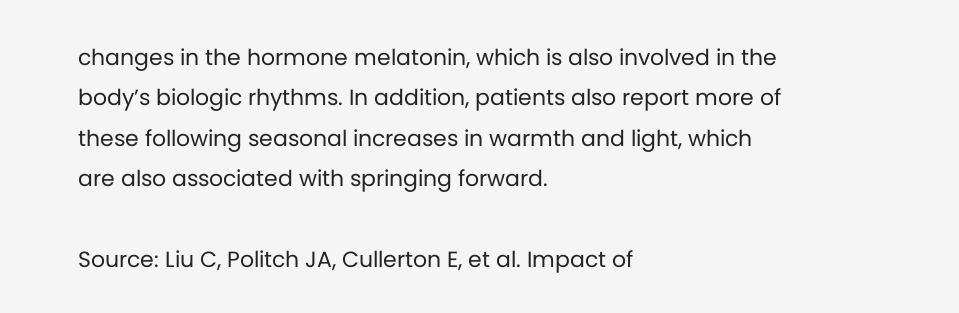changes in the hormone melatonin, which is also involved in the body’s biologic rhythms. In addition, patients also report more of these following seasonal increases in warmth and light, which are also associated with springing forward.

Source: Liu C, Politch JA, Cullerton E, et al. Impact of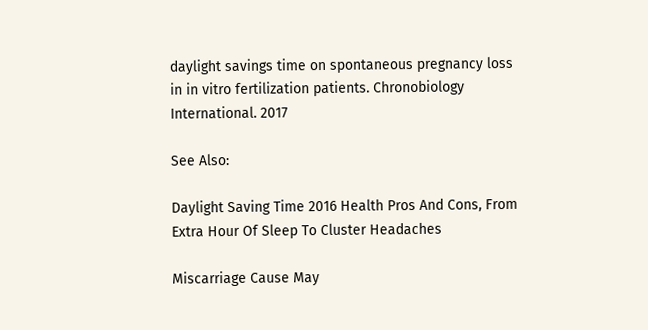daylight savings time on spontaneous pregnancy loss in in vitro fertilization patients. Chronobiology International. 2017

See Also:

Daylight Saving Time 2016 Health Pros And Cons, From Extra Hour Of Sleep To Cluster Headaches

Miscarriage Cause May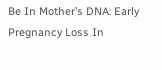Be In Mother’s DNA: Early Pregnancy Loss In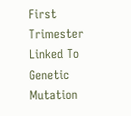First Trimester Linked To Genetic Mutation